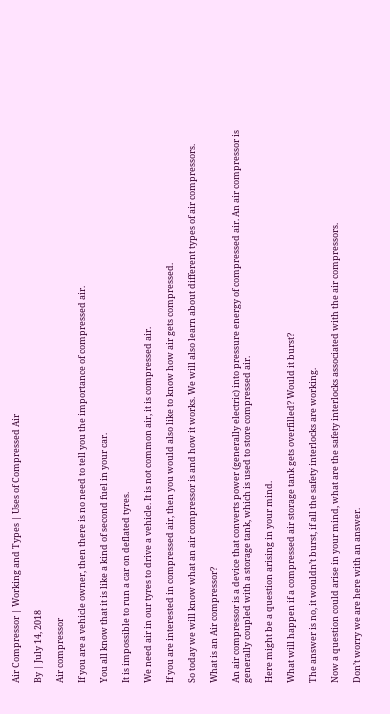Air Compressor | Working and Types | Uses of Compressed Air

By | July 14, 2018

Air compressor

If you are a vehicle owner, then there is no need to tell you the importance of compressed air.

You all know that it is like a kind of second fuel in your car.

It is impossible to run a car on deflated tyres.

We need air in our tyres to drive a vehicle. It is not common air, it is compressed air.

If you are interested in compressed air, then you would also like to know how air gets compressed.

So today we will know what an air compressor is and how it works. We will also learn about different types of air compressors.

What is an Air compressor?

An air compressor is a device that converts power (generally electric) into pressure energy of compressed air. An air compressor is generally coupled with a storage tank, which is used to store compressed air.

Here might be a question arising in your mind.

What will happen if a compressed air storage tank gets overfilled? Would it burst?

The answer is no, it wouldn’t burst, if all the safety interlocks are working.

Now a question could arise in your mind, what are the safety interlocks associated with the air compressors.

Don’t worry we are here with an answer.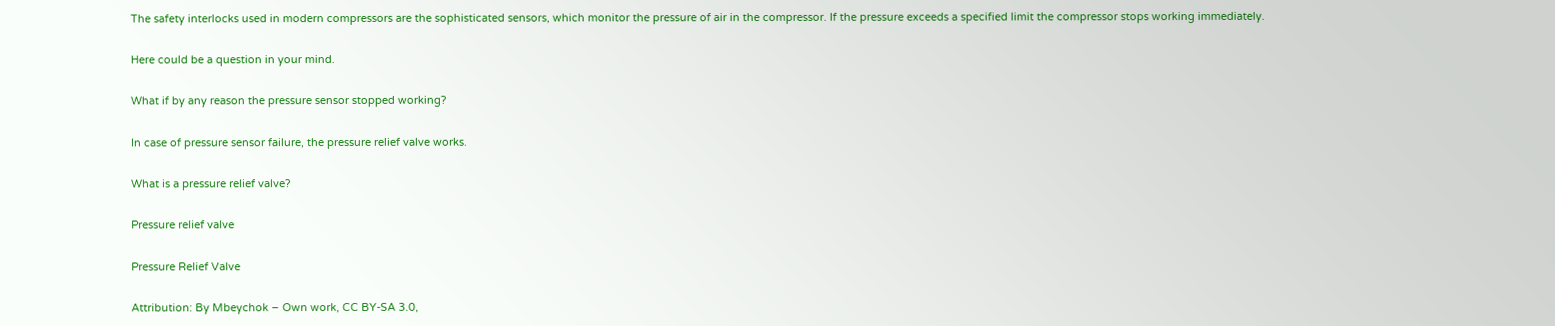The safety interlocks used in modern compressors are the sophisticated sensors, which monitor the pressure of air in the compressor. If the pressure exceeds a specified limit the compressor stops working immediately.

Here could be a question in your mind.

What if by any reason the pressure sensor stopped working?

In case of pressure sensor failure, the pressure relief valve works.

What is a pressure relief valve?

Pressure relief valve

Pressure Relief Valve

Attribution: By Mbeychok – Own work, CC BY-SA 3.0,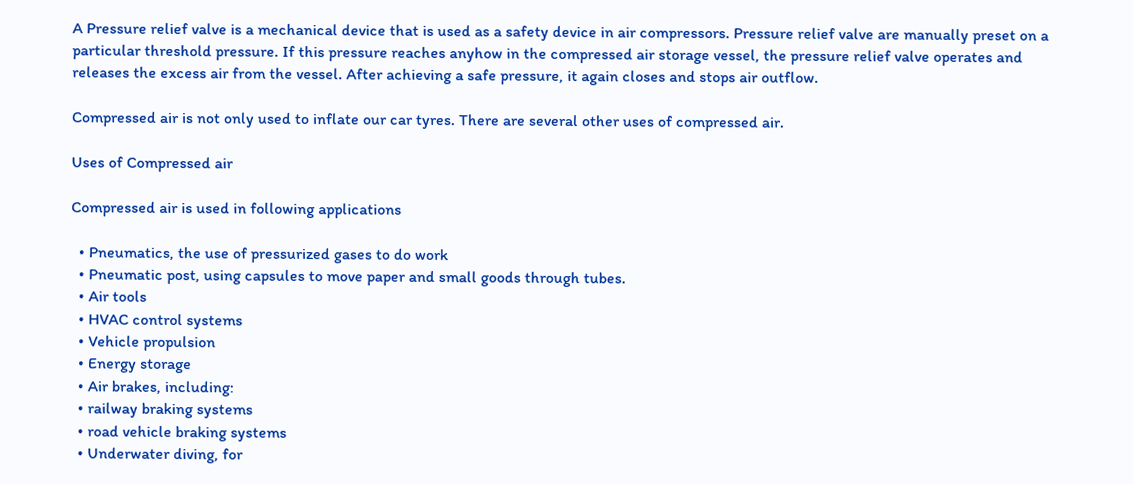A Pressure relief valve is a mechanical device that is used as a safety device in air compressors. Pressure relief valve are manually preset on a particular threshold pressure. If this pressure reaches anyhow in the compressed air storage vessel, the pressure relief valve operates and releases the excess air from the vessel. After achieving a safe pressure, it again closes and stops air outflow.

Compressed air is not only used to inflate our car tyres. There are several other uses of compressed air.

Uses of Compressed air

Compressed air is used in following applications

  • Pneumatics, the use of pressurized gases to do work
  • Pneumatic post, using capsules to move paper and small goods through tubes.
  • Air tools
  • HVAC control systems
  • Vehicle propulsion
  • Energy storage
  • Air brakes, including:
  • railway braking systems
  • road vehicle braking systems
  • Underwater diving, for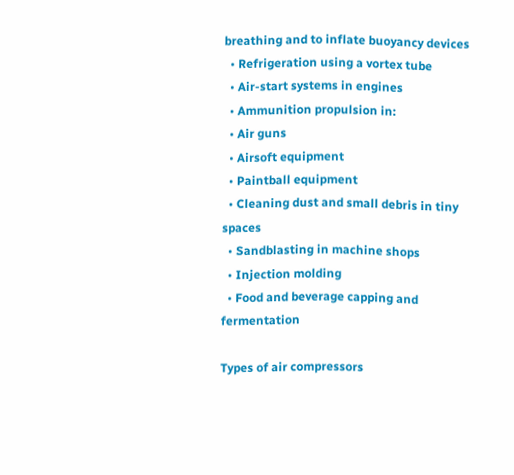breathing and to inflate buoyancy devices
  • Refrigeration using a vortex tube
  • Air-start systems in engines
  • Ammunition propulsion in:
  • Air guns
  • Airsoft equipment
  • Paintball equipment
  • Cleaning dust and small debris in tiny spaces
  • Sandblasting in machine shops
  • Injection molding
  • Food and beverage capping and fermentation

Types of air compressors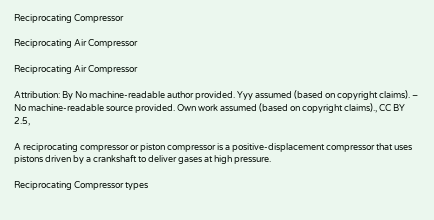Reciprocating Compressor

Reciprocating Air Compressor

Reciprocating Air Compressor

Attribution: By No machine-readable author provided. Yyy assumed (based on copyright claims). – No machine-readable source provided. Own work assumed (based on copyright claims)., CC BY 2.5,

A reciprocating compressor or piston compressor is a positive-displacement compressor that uses pistons driven by a crankshaft to deliver gases at high pressure.

Reciprocating Compressor types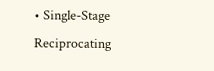• Single-Stage Reciprocating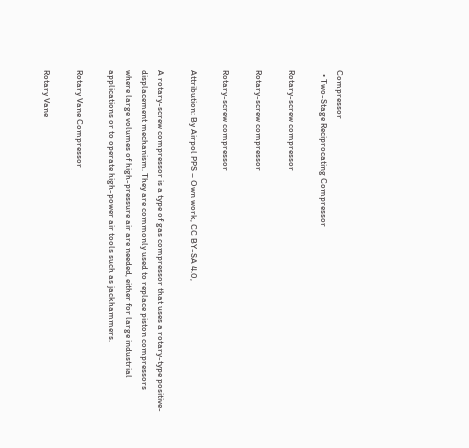Compressor
  • Two-Stage Reciprocating Compressor

Rotary-screw compressor

Rotary-screw compressor

Rotary-screw compressor

Attribution: By Airpol PPS – Own work, CC BY-SA 4.0,

A rotary-screw compressor is a type of gas compressor that uses a rotary-type positive-displacement mechanism. They are commonly used to replace piston compressors where large volumes of high-pressure air are needed, either for large industrial applications or to operate high-power air tools such as jackhammers.

Rotary Vane Compressor

Rotary Vane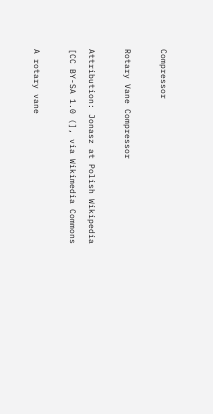Compressor

Rotary Vane Compressor

Attribution: Jonasz at Polish Wikipedia [CC BY-SA 1.0 (], via Wikimedia Commons

A rotary vane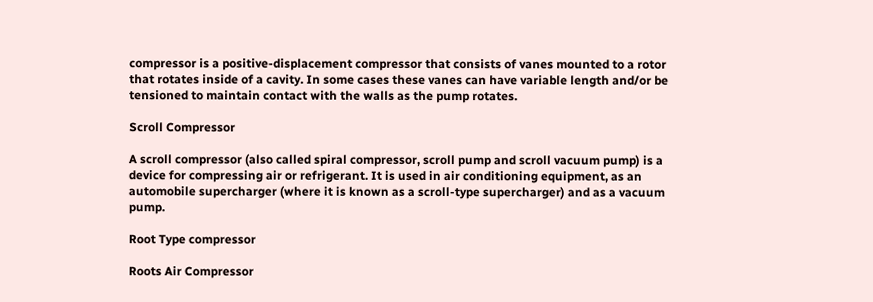compressor is a positive-displacement compressor that consists of vanes mounted to a rotor that rotates inside of a cavity. In some cases these vanes can have variable length and/or be tensioned to maintain contact with the walls as the pump rotates.

Scroll Compressor

A scroll compressor (also called spiral compressor, scroll pump and scroll vacuum pump) is a device for compressing air or refrigerant. It is used in air conditioning equipment, as an automobile supercharger (where it is known as a scroll-type supercharger) and as a vacuum pump.

Root Type compressor

Roots Air Compressor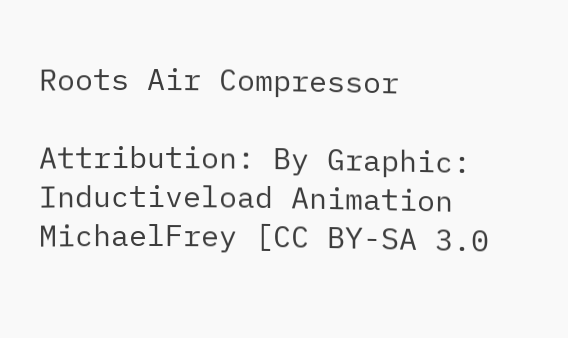Roots Air Compressor

Attribution: By Graphic: Inductiveload Animation MichaelFrey [CC BY-SA 3.0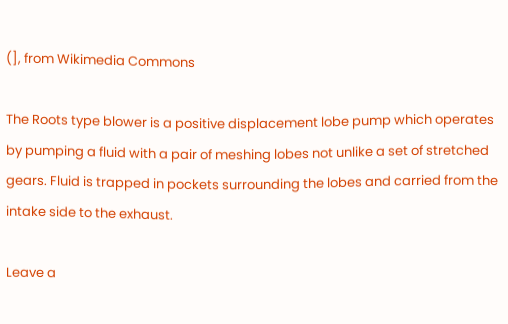(], from Wikimedia Commons

The Roots type blower is a positive displacement lobe pump which operates by pumping a fluid with a pair of meshing lobes not unlike a set of stretched gears. Fluid is trapped in pockets surrounding the lobes and carried from the intake side to the exhaust.

Leave a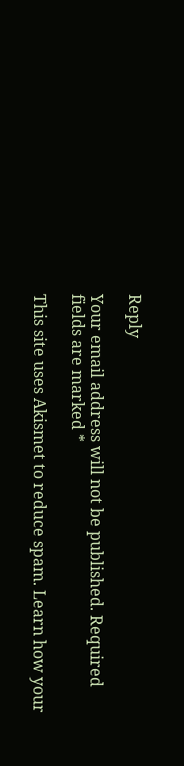Reply

Your email address will not be published. Required fields are marked *

This site uses Akismet to reduce spam. Learn how your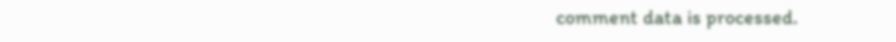comment data is processed.